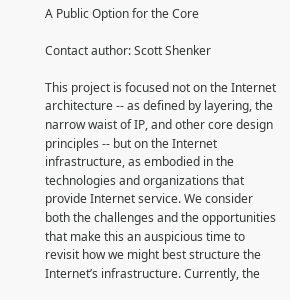A Public Option for the Core

Contact author: Scott Shenker

This project is focused not on the Internet architecture -- as defined by layering, the narrow waist of IP, and other core design principles -- but on the Internet infrastructure, as embodied in the technologies and organizations that provide Internet service. We consider both the challenges and the opportunities that make this an auspicious time to revisit how we might best structure the Internet’s infrastructure. Currently, the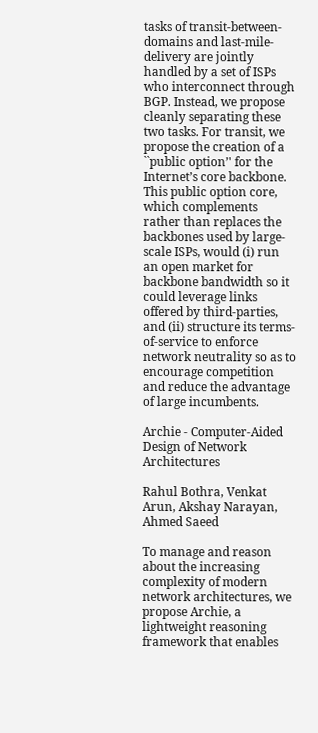tasks of transit-between-domains and last-mile-delivery are jointly handled by a set of ISPs who interconnect through BGP. Instead, we propose cleanly separating these two tasks. For transit, we propose the creation of a ``public option’' for the Internet’s core backbone. This public option core, which complements rather than replaces the backbones used by large-scale ISPs, would (i) run an open market for backbone bandwidth so it could leverage links offered by third-parties, and (ii) structure its terms-of-service to enforce network neutrality so as to encourage competition and reduce the advantage of large incumbents.

Archie - Computer-Aided Design of Network Architectures

Rahul Bothra, Venkat Arun, Akshay Narayan, Ahmed Saeed

To manage and reason about the increasing complexity of modern network architectures, we propose Archie, a lightweight reasoning framework that enables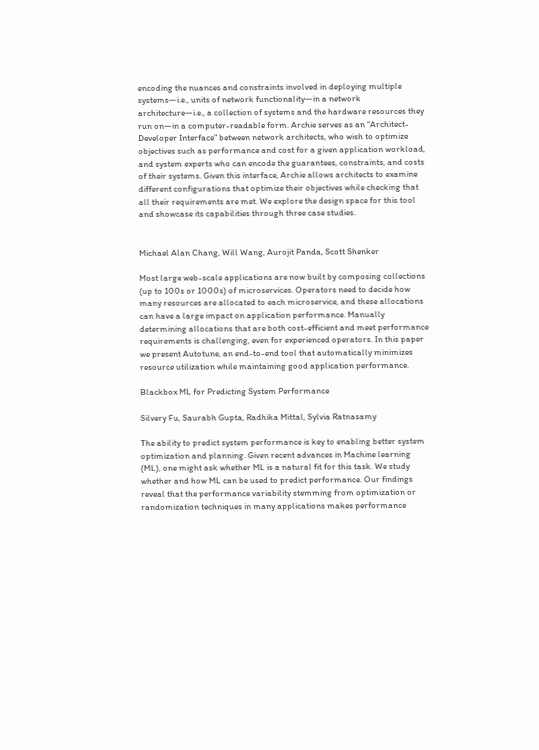encoding the nuances and constraints involved in deploying multiple systems—i.e., units of network functionality—in a network architecture—i.e., a collection of systems and the hardware resources they run on—in a computer-readable form. Archie serves as an “Architect-Developer Interface” between network architects, who wish to optimize objectives such as performance and cost for a given application workload, and system experts who can encode the guarantees, constraints, and costs of their systems. Given this interface, Archie allows architects to examine different configurations that optimize their objectives while checking that all their requirements are met. We explore the design space for this tool and showcase its capabilities through three case studies.


Michael Alan Chang, Will Wang, Aurojit Panda, Scott Shenker

Most large web-scale applications are now built by composing collections (up to 100s or 1000s) of microservices. Operators need to decide how many resources are allocated to each microservice, and these allocations can have a large impact on application performance. Manually determining allocations that are both cost-efficient and meet performance requirements is challenging, even for experienced operators. In this paper we present Autotune, an end-to-end tool that automatically minimizes resource utilization while maintaining good application performance.

Blackbox ML for Predicting System Performance

Silvery Fu, Saurabh Gupta, Radhika Mittal, Sylvia Ratnasamy

The ability to predict system performance is key to enabling better system optimization and planning. Given recent advances in Machine learning (ML), one might ask whether ML is a natural fit for this task. We study whether and how ML can be used to predict performance. Our findings reveal that the performance variability stemming from optimization or randomization techniques in many applications makes performance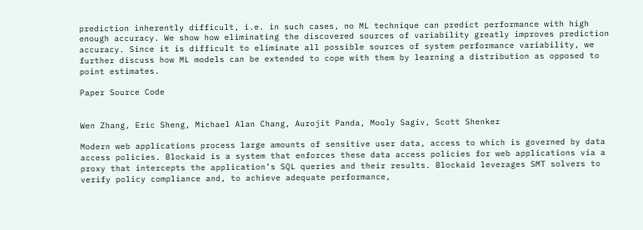prediction inherently difficult, i.e. in such cases, no ML technique can predict performance with high enough accuracy. We show how eliminating the discovered sources of variability greatly improves prediction accuracy. Since it is difficult to eliminate all possible sources of system performance variability, we further discuss how ML models can be extended to cope with them by learning a distribution as opposed to point estimates.

Paper Source Code


Wen Zhang, Eric Sheng, Michael Alan Chang, Aurojit Panda, Mooly Sagiv, Scott Shenker

Modern web applications process large amounts of sensitive user data, access to which is governed by data access policies. Blockaid is a system that enforces these data access policies for web applications via a proxy that intercepts the application’s SQL queries and their results. Blockaid leverages SMT solvers to verify policy compliance and, to achieve adequate performance,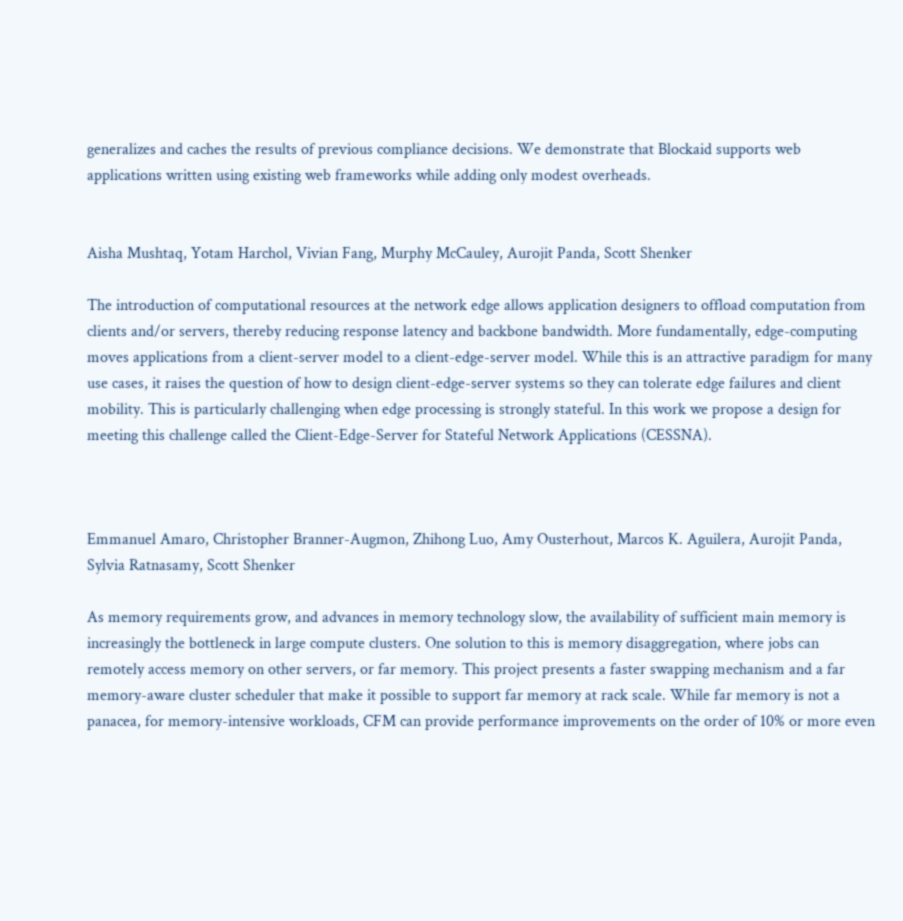generalizes and caches the results of previous compliance decisions. We demonstrate that Blockaid supports web applications written using existing web frameworks while adding only modest overheads.


Aisha Mushtaq, Yotam Harchol, Vivian Fang, Murphy McCauley, Aurojit Panda, Scott Shenker

The introduction of computational resources at the network edge allows application designers to offload computation from clients and/or servers, thereby reducing response latency and backbone bandwidth. More fundamentally, edge-computing moves applications from a client-server model to a client-edge-server model. While this is an attractive paradigm for many use cases, it raises the question of how to design client-edge-server systems so they can tolerate edge failures and client mobility. This is particularly challenging when edge processing is strongly stateful. In this work we propose a design for meeting this challenge called the Client-Edge-Server for Stateful Network Applications (CESSNA).



Emmanuel Amaro, Christopher Branner-Augmon, Zhihong Luo, Amy Ousterhout, Marcos K. Aguilera, Aurojit Panda, Sylvia Ratnasamy, Scott Shenker

As memory requirements grow, and advances in memory technology slow, the availability of sufficient main memory is increasingly the bottleneck in large compute clusters. One solution to this is memory disaggregation, where jobs can remotely access memory on other servers, or far memory. This project presents a faster swapping mechanism and a far memory-aware cluster scheduler that make it possible to support far memory at rack scale. While far memory is not a panacea, for memory-intensive workloads, CFM can provide performance improvements on the order of 10% or more even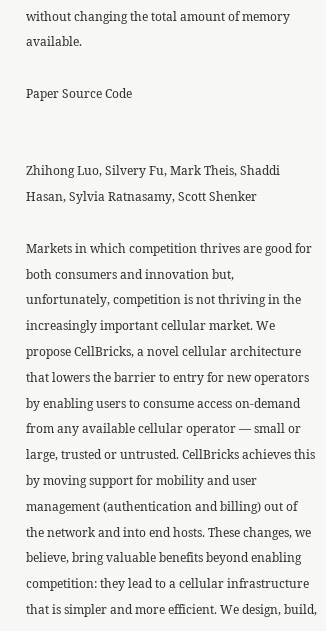without changing the total amount of memory available.

Paper Source Code


Zhihong Luo, Silvery Fu, Mark Theis, Shaddi Hasan, Sylvia Ratnasamy, Scott Shenker

Markets in which competition thrives are good for both consumers and innovation but, unfortunately, competition is not thriving in the increasingly important cellular market. We propose CellBricks, a novel cellular architecture that lowers the barrier to entry for new operators by enabling users to consume access on-demand from any available cellular operator — small or large, trusted or untrusted. CellBricks achieves this by moving support for mobility and user management (authentication and billing) out of the network and into end hosts. These changes, we believe, bring valuable benefits beyond enabling competition: they lead to a cellular infrastructure that is simpler and more efficient. We design, build,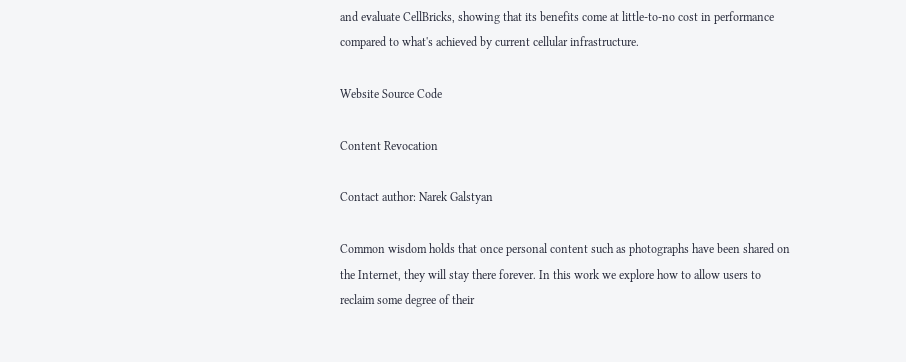and evaluate CellBricks, showing that its benefits come at little-to-no cost in performance compared to what's achieved by current cellular infrastructure.

Website Source Code

Content Revocation

Contact author: Narek Galstyan

Common wisdom holds that once personal content such as photographs have been shared on the Internet, they will stay there forever. In this work we explore how to allow users to reclaim some degree of their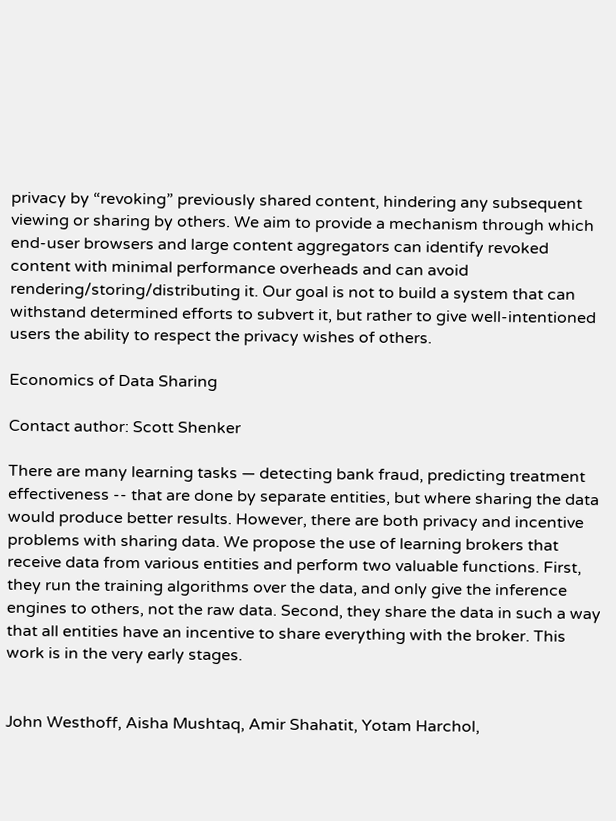privacy by “revoking” previously shared content, hindering any subsequent viewing or sharing by others. We aim to provide a mechanism through which end-user browsers and large content aggregators can identify revoked content with minimal performance overheads and can avoid rendering/storing/distributing it. Our goal is not to build a system that can withstand determined efforts to subvert it, but rather to give well-intentioned users the ability to respect the privacy wishes of others.

Economics of Data Sharing

Contact author: Scott Shenker

There are many learning tasks — detecting bank fraud, predicting treatment effectiveness -- that are done by separate entities, but where sharing the data would produce better results. However, there are both privacy and incentive problems with sharing data. We propose the use of learning brokers that receive data from various entities and perform two valuable functions. First, they run the training algorithms over the data, and only give the inference engines to others, not the raw data. Second, they share the data in such a way that all entities have an incentive to share everything with the broker. This work is in the very early stages.


John Westhoff, Aisha Mushtaq, Amir Shahatit, Yotam Harchol,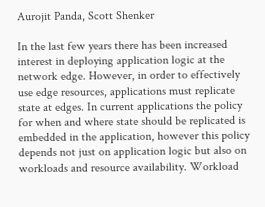Aurojit Panda, Scott Shenker

In the last few years there has been increased interest in deploying application logic at the network edge. However, in order to effectively use edge resources, applications must replicate state at edges. In current applications the policy for when and where state should be replicated is embedded in the application, however this policy depends not just on application logic but also on workloads and resource availability. Workload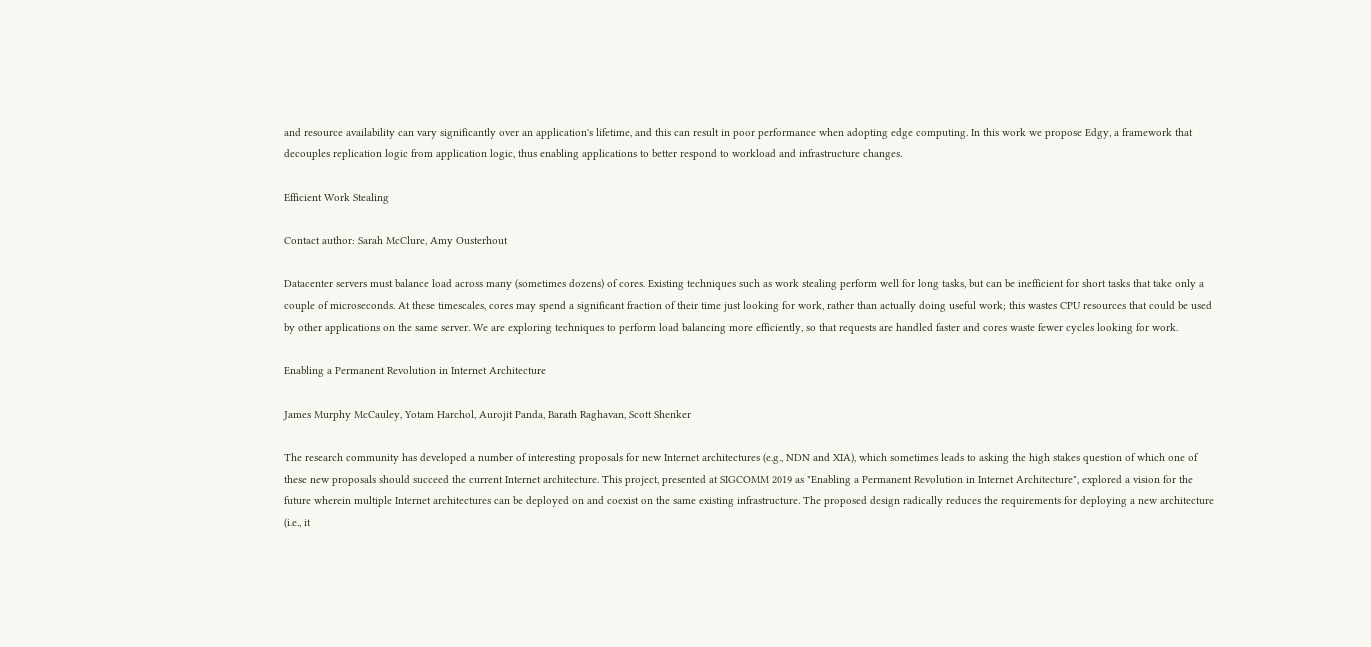and resource availability can vary significantly over an application's lifetime, and this can result in poor performance when adopting edge computing. In this work we propose Edgy, a framework that decouples replication logic from application logic, thus enabling applications to better respond to workload and infrastructure changes.

Efficient Work Stealing

Contact author: Sarah McClure, Amy Ousterhout

Datacenter servers must balance load across many (sometimes dozens) of cores. Existing techniques such as work stealing perform well for long tasks, but can be inefficient for short tasks that take only a couple of microseconds. At these timescales, cores may spend a significant fraction of their time just looking for work, rather than actually doing useful work; this wastes CPU resources that could be used by other applications on the same server. We are exploring techniques to perform load balancing more efficiently, so that requests are handled faster and cores waste fewer cycles looking for work.

Enabling a Permanent Revolution in Internet Architecture

James Murphy McCauley, Yotam Harchol, Aurojit Panda, Barath Raghavan, Scott Shenker

The research community has developed a number of interesting proposals for new Internet architectures (e.g., NDN and XIA), which sometimes leads to asking the high stakes question of which one of these new proposals should succeed the current Internet architecture. This project, presented at SIGCOMM 2019 as "Enabling a Permanent Revolution in Internet Architecture", explored a vision for the future wherein multiple Internet architectures can be deployed on and coexist on the same existing infrastructure. The proposed design radically reduces the requirements for deploying a new architecture (i.e., it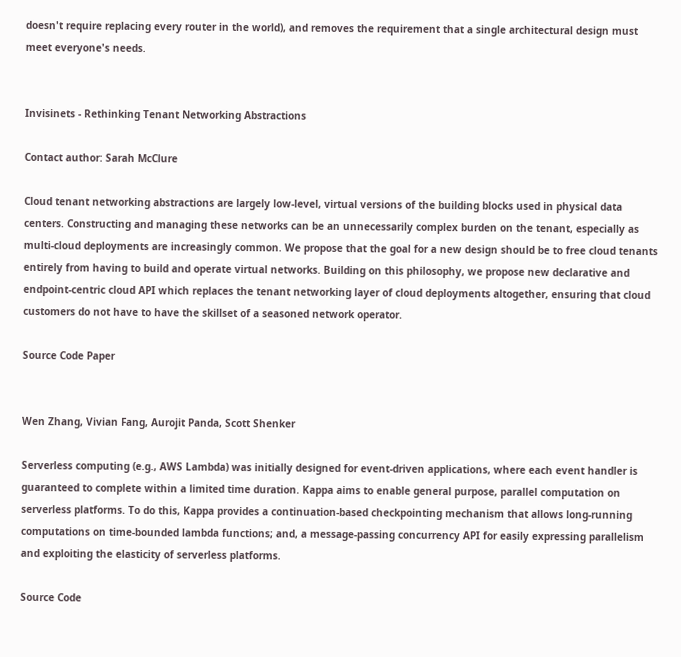doesn't require replacing every router in the world), and removes the requirement that a single architectural design must meet everyone's needs.


Invisinets - Rethinking Tenant Networking Abstractions

Contact author: Sarah McClure

Cloud tenant networking abstractions are largely low-level, virtual versions of the building blocks used in physical data centers. Constructing and managing these networks can be an unnecessarily complex burden on the tenant, especially as multi-cloud deployments are increasingly common. We propose that the goal for a new design should be to free cloud tenants entirely from having to build and operate virtual networks. Building on this philosophy, we propose new declarative and endpoint-centric cloud API which replaces the tenant networking layer of cloud deployments altogether, ensuring that cloud customers do not have to have the skillset of a seasoned network operator.

Source Code Paper


Wen Zhang, Vivian Fang, Aurojit Panda, Scott Shenker

Serverless computing (e.g., AWS Lambda) was initially designed for event-driven applications, where each event handler is guaranteed to complete within a limited time duration. Kappa aims to enable general purpose, parallel computation on serverless platforms. To do this, Kappa provides a continuation-based checkpointing mechanism that allows long-running computations on time-bounded lambda functions; and, a message-passing concurrency API for easily expressing parallelism and exploiting the elasticity of serverless platforms.

Source Code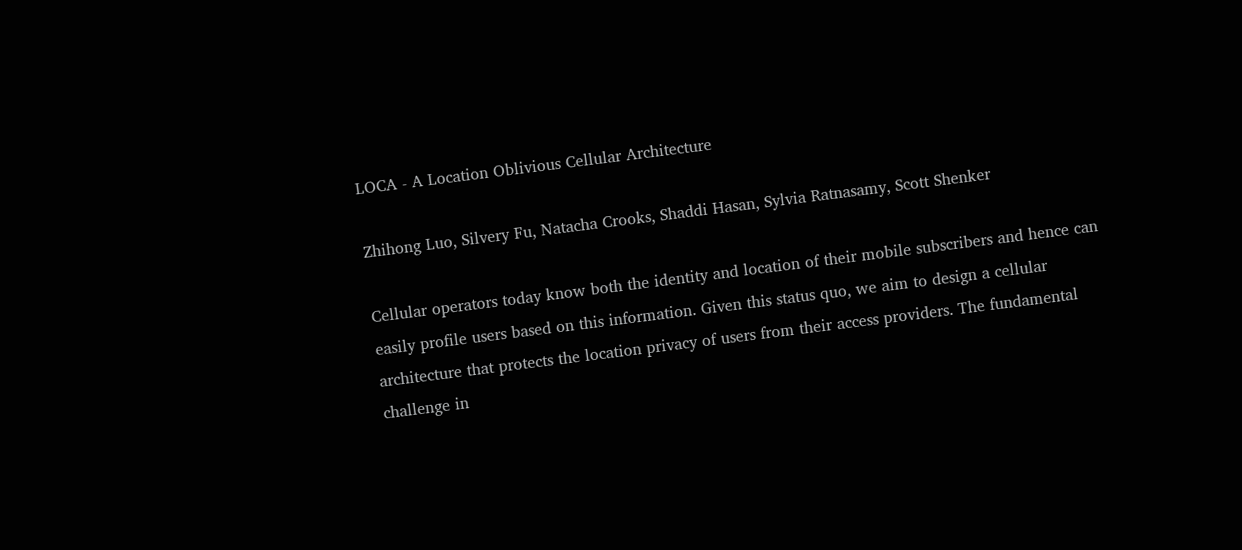LOCA - A Location Oblivious Cellular Architecture

Zhihong Luo, Silvery Fu, Natacha Crooks, Shaddi Hasan, Sylvia Ratnasamy, Scott Shenker

Cellular operators today know both the identity and location of their mobile subscribers and hence can easily profile users based on this information. Given this status quo, we aim to design a cellular architecture that protects the location privacy of users from their access providers. The fundamental challenge in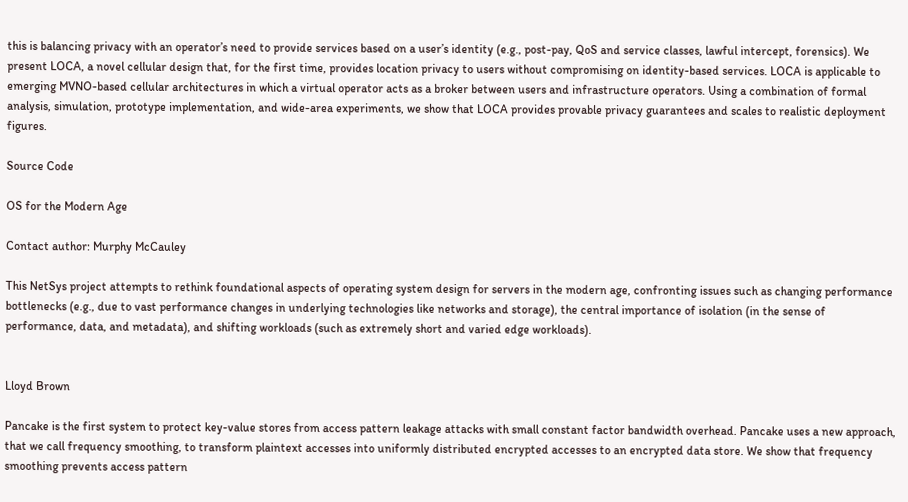this is balancing privacy with an operator’s need to provide services based on a user’s identity (e.g., post-pay, QoS and service classes, lawful intercept, forensics). We present LOCA, a novel cellular design that, for the first time, provides location privacy to users without compromising on identity-based services. LOCA is applicable to emerging MVNO-based cellular architectures in which a virtual operator acts as a broker between users and infrastructure operators. Using a combination of formal analysis, simulation, prototype implementation, and wide-area experiments, we show that LOCA provides provable privacy guarantees and scales to realistic deployment figures.

Source Code

OS for the Modern Age

Contact author: Murphy McCauley

This NetSys project attempts to rethink foundational aspects of operating system design for servers in the modern age, confronting issues such as changing performance bottlenecks (e.g., due to vast performance changes in underlying technologies like networks and storage), the central importance of isolation (in the sense of performance, data, and metadata), and shifting workloads (such as extremely short and varied edge workloads).


Lloyd Brown

Pancake is the first system to protect key-value stores from access pattern leakage attacks with small constant factor bandwidth overhead. Pancake uses a new approach, that we call frequency smoothing, to transform plaintext accesses into uniformly distributed encrypted accesses to an encrypted data store. We show that frequency smoothing prevents access pattern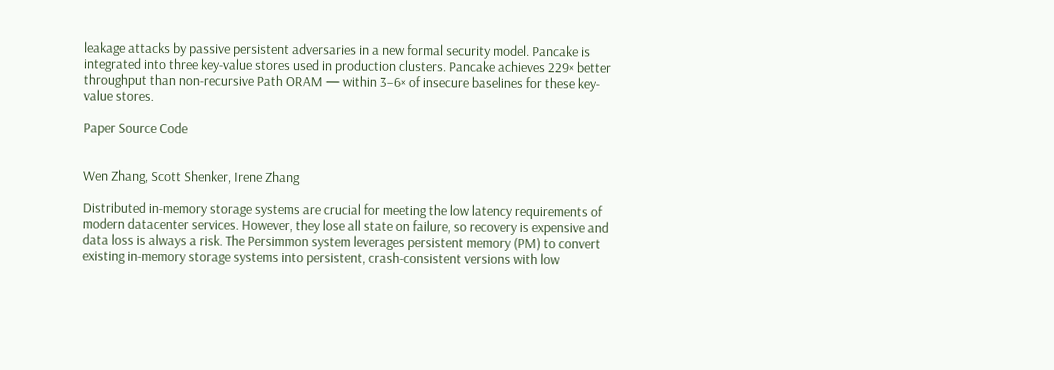leakage attacks by passive persistent adversaries in a new formal security model. Pancake is integrated into three key-value stores used in production clusters. Pancake achieves 229× better throughput than non-recursive Path ORAM — within 3–6× of insecure baselines for these key-value stores.

Paper Source Code


Wen Zhang, Scott Shenker, Irene Zhang

Distributed in-memory storage systems are crucial for meeting the low latency requirements of modern datacenter services. However, they lose all state on failure, so recovery is expensive and data loss is always a risk. The Persimmon system leverages persistent memory (PM) to convert existing in-memory storage systems into persistent, crash-consistent versions with low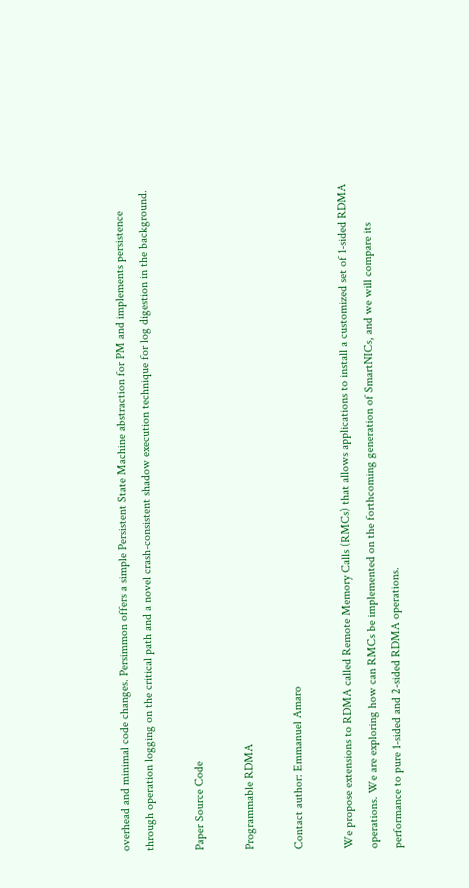overhead and minimal code changes. Persimmon offers a simple Persistent State Machine abstraction for PM and implements persistence through operation logging on the critical path and a novel crash-consistent shadow execution technique for log digestion in the background.

Paper Source Code

Programmable RDMA

Contact author: Emmanuel Amaro

We propose extensions to RDMA called Remote Memory Calls (RMCs) that allows applications to install a customized set of 1-sided RDMA operations. We are exploring how can RMCs be implemented on the forthcoming generation of SmartNICs, and we will compare its performance to pure 1-sided and 2-sided RDMA operations.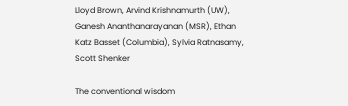Lloyd Brown, Arvind Krishnamurth (UW), Ganesh Ananthanarayanan (MSR), Ethan Katz Basset (Columbia), Sylvia Ratnasamy, Scott Shenker

The conventional wisdom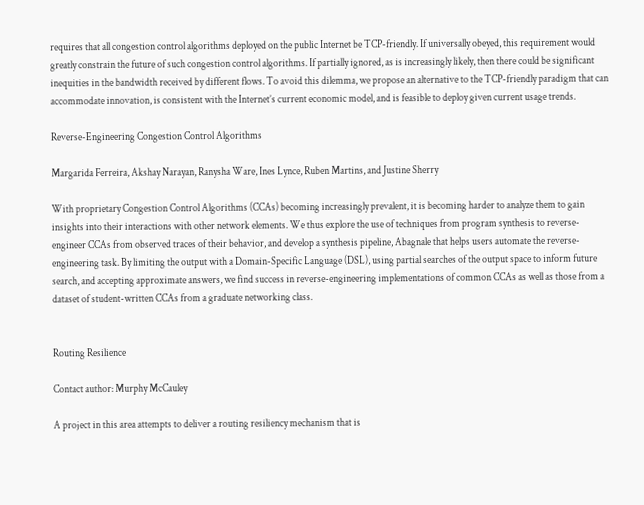requires that all congestion control algorithms deployed on the public Internet be TCP-friendly. If universally obeyed, this requirement would greatly constrain the future of such congestion control algorithms. If partially ignored, as is increasingly likely, then there could be significant inequities in the bandwidth received by different flows. To avoid this dilemma, we propose an alternative to the TCP-friendly paradigm that can accommodate innovation, is consistent with the Internet’s current economic model, and is feasible to deploy given current usage trends.

Reverse-Engineering Congestion Control Algorithms

Margarida Ferreira, Akshay Narayan, Ranysha Ware, Ines Lynce, Ruben Martins, and Justine Sherry

With proprietary Congestion Control Algorithms (CCAs) becoming increasingly prevalent, it is becoming harder to analyze them to gain insights into their interactions with other network elements. We thus explore the use of techniques from program synthesis to reverse-engineer CCAs from observed traces of their behavior, and develop a synthesis pipeline, Abagnale that helps users automate the reverse-engineering task. By limiting the output with a Domain-Specific Language (DSL), using partial searches of the output space to inform future search, and accepting approximate answers, we find success in reverse-engineering implementations of common CCAs as well as those from a dataset of student-written CCAs from a graduate networking class.


Routing Resilience

Contact author: Murphy McCauley

A project in this area attempts to deliver a routing resiliency mechanism that is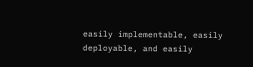easily implementable, easily deployable, and easily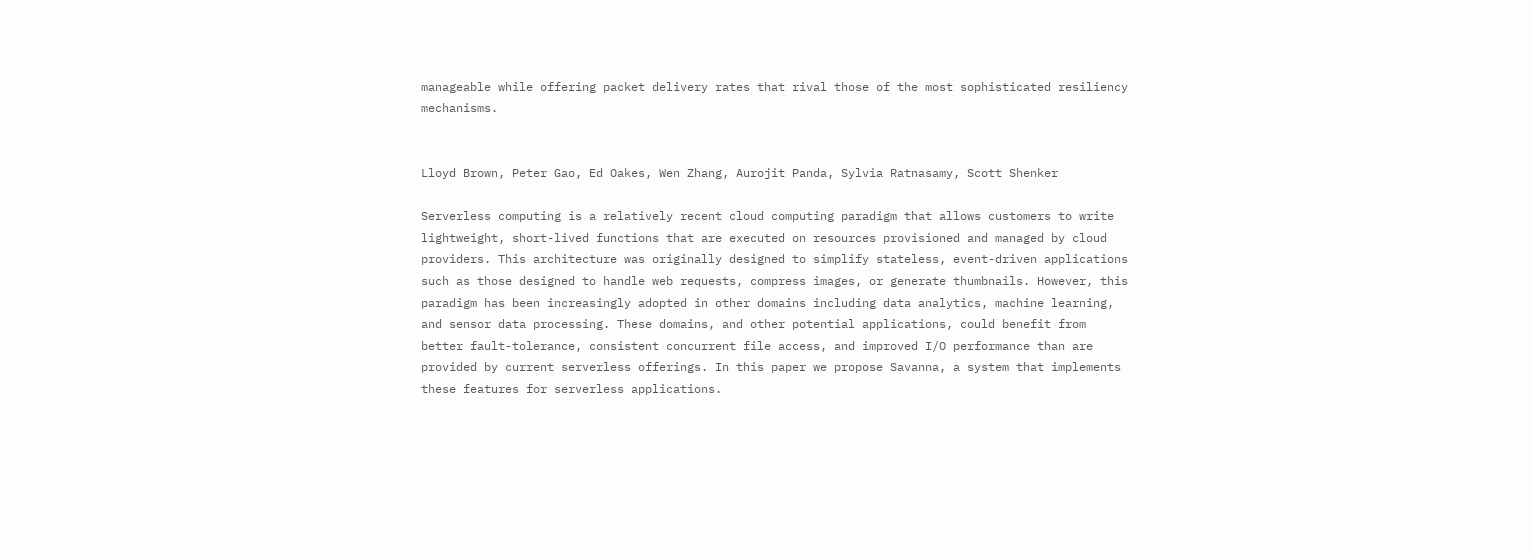manageable while offering packet delivery rates that rival those of the most sophisticated resiliency mechanisms.


Lloyd Brown, Peter Gao, Ed Oakes, Wen Zhang, Aurojit Panda, Sylvia Ratnasamy, Scott Shenker

Serverless computing is a relatively recent cloud computing paradigm that allows customers to write lightweight, short-lived functions that are executed on resources provisioned and managed by cloud providers. This architecture was originally designed to simplify stateless, event-driven applications such as those designed to handle web requests, compress images, or generate thumbnails. However, this paradigm has been increasingly adopted in other domains including data analytics, machine learning, and sensor data processing. These domains, and other potential applications, could benefit from better fault-tolerance, consistent concurrent file access, and improved I/O performance than are provided by current serverless offerings. In this paper we propose Savanna, a system that implements these features for serverless applications.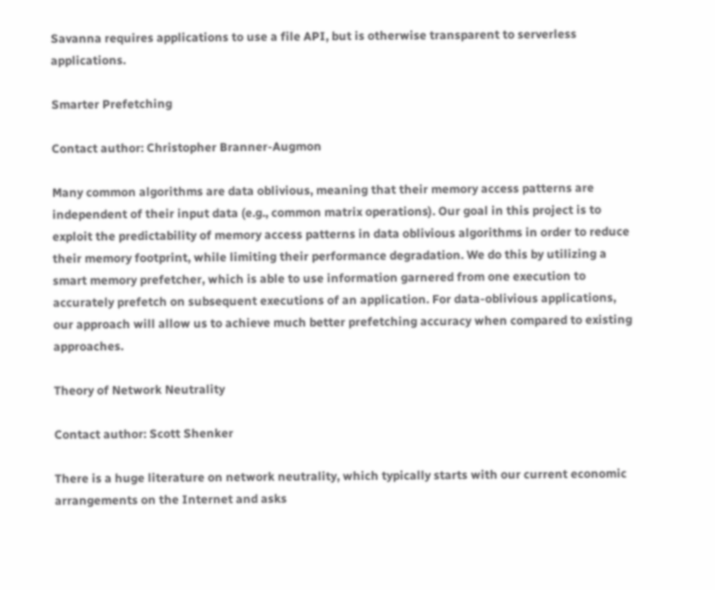Savanna requires applications to use a file API, but is otherwise transparent to serverless applications.

Smarter Prefetching

Contact author: Christopher Branner-Augmon

Many common algorithms are data oblivious, meaning that their memory access patterns are independent of their input data (e.g., common matrix operations). Our goal in this project is to exploit the predictability of memory access patterns in data oblivious algorithms in order to reduce their memory footprint, while limiting their performance degradation. We do this by utilizing a smart memory prefetcher, which is able to use information garnered from one execution to accurately prefetch on subsequent executions of an application. For data-oblivious applications, our approach will allow us to achieve much better prefetching accuracy when compared to existing approaches.

Theory of Network Neutrality

Contact author: Scott Shenker

There is a huge literature on network neutrality, which typically starts with our current economic arrangements on the Internet and asks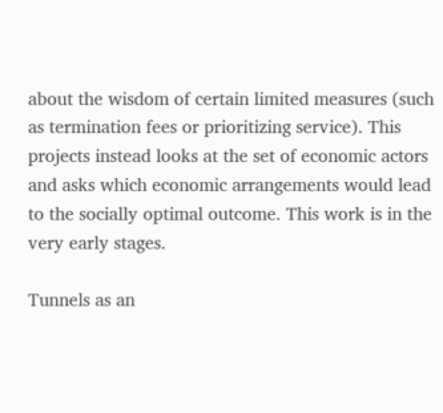about the wisdom of certain limited measures (such as termination fees or prioritizing service). This projects instead looks at the set of economic actors and asks which economic arrangements would lead to the socially optimal outcome. This work is in the very early stages.

Tunnels as an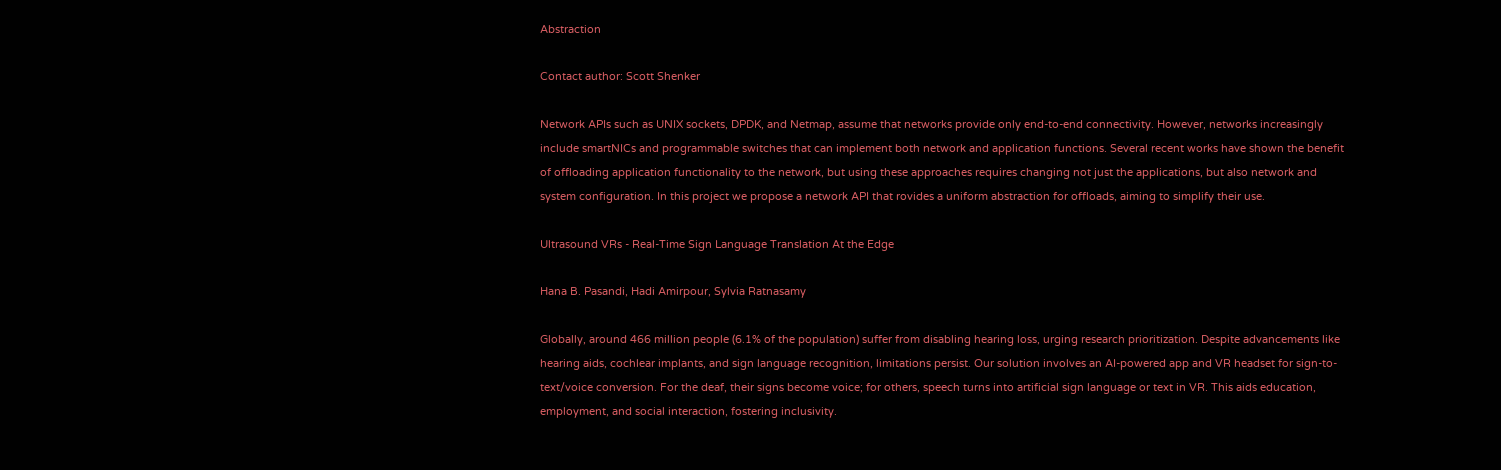Abstraction

Contact author: Scott Shenker

Network APIs such as UNIX sockets, DPDK, and Netmap, assume that networks provide only end-to-end connectivity. However, networks increasingly include smartNICs and programmable switches that can implement both network and application functions. Several recent works have shown the benefit of offloading application functionality to the network, but using these approaches requires changing not just the applications, but also network and system configuration. In this project we propose a network API that rovides a uniform abstraction for offloads, aiming to simplify their use.

Ultrasound VRs - Real-Time Sign Language Translation At the Edge

Hana B. Pasandi, Hadi Amirpour, Sylvia Ratnasamy

Globally, around 466 million people (6.1% of the population) suffer from disabling hearing loss, urging research prioritization. Despite advancements like hearing aids, cochlear implants, and sign language recognition, limitations persist. Our solution involves an AI-powered app and VR headset for sign-to-text/voice conversion. For the deaf, their signs become voice; for others, speech turns into artificial sign language or text in VR. This aids education, employment, and social interaction, fostering inclusivity.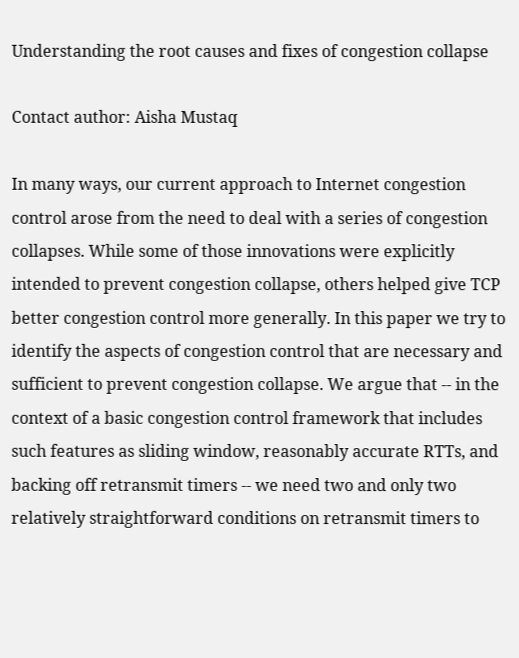Understanding the root causes and fixes of congestion collapse

Contact author: Aisha Mustaq

In many ways, our current approach to Internet congestion control arose from the need to deal with a series of congestion collapses. While some of those innovations were explicitly intended to prevent congestion collapse, others helped give TCP better congestion control more generally. In this paper we try to identify the aspects of congestion control that are necessary and sufficient to prevent congestion collapse. We argue that -- in the context of a basic congestion control framework that includes such features as sliding window, reasonably accurate RTTs, and backing off retransmit timers -- we need two and only two relatively straightforward conditions on retransmit timers to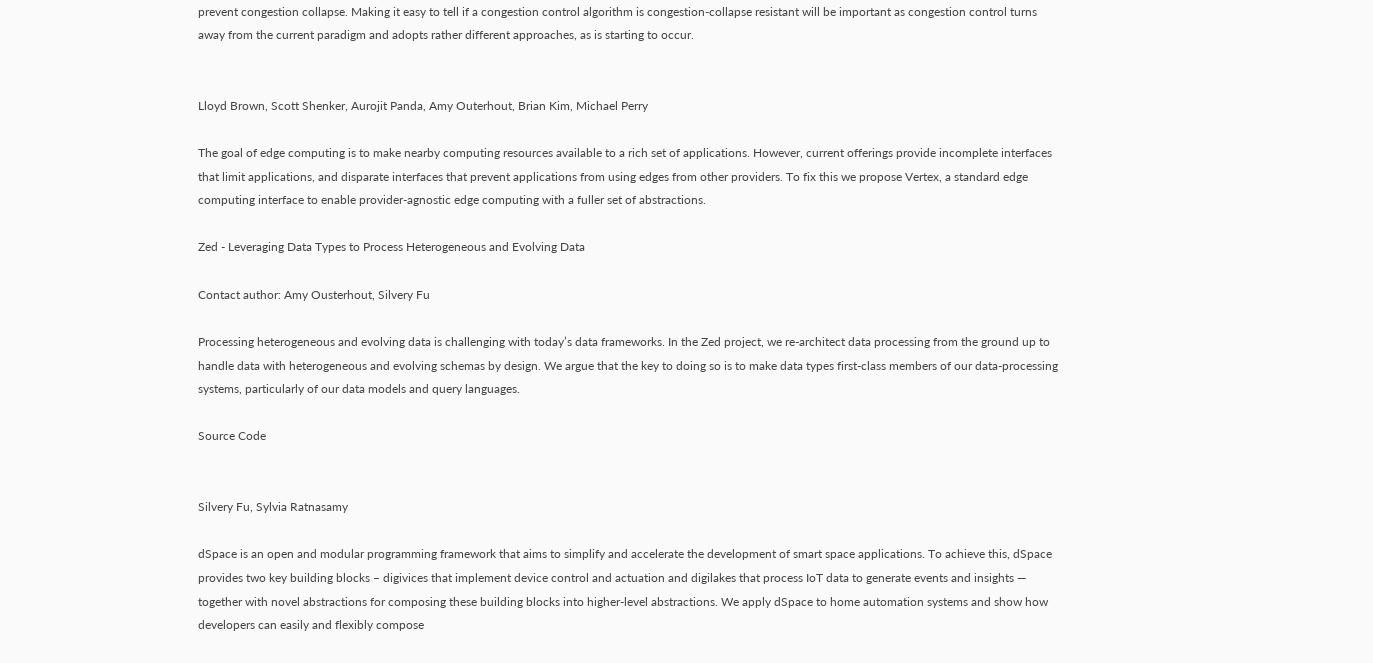prevent congestion collapse. Making it easy to tell if a congestion control algorithm is congestion-collapse resistant will be important as congestion control turns away from the current paradigm and adopts rather different approaches, as is starting to occur.


Lloyd Brown, Scott Shenker, Aurojit Panda, Amy Outerhout, Brian Kim, Michael Perry

The goal of edge computing is to make nearby computing resources available to a rich set of applications. However, current offerings provide incomplete interfaces that limit applications, and disparate interfaces that prevent applications from using edges from other providers. To fix this we propose Vertex, a standard edge computing interface to enable provider-agnostic edge computing with a fuller set of abstractions.

Zed - Leveraging Data Types to Process Heterogeneous and Evolving Data

Contact author: Amy Ousterhout, Silvery Fu

Processing heterogeneous and evolving data is challenging with today’s data frameworks. In the Zed project, we re-architect data processing from the ground up to handle data with heterogeneous and evolving schemas by design. We argue that the key to doing so is to make data types first-class members of our data-processing systems, particularly of our data models and query languages.

Source Code


Silvery Fu, Sylvia Ratnasamy

dSpace is an open and modular programming framework that aims to simplify and accelerate the development of smart space applications. To achieve this, dSpace provides two key building blocks – digivices that implement device control and actuation and digilakes that process IoT data to generate events and insights — together with novel abstractions for composing these building blocks into higher-level abstractions. We apply dSpace to home automation systems and show how developers can easily and flexibly compose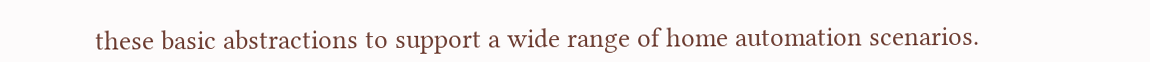these basic abstractions to support a wide range of home automation scenarios.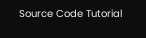Source Code Tutorial